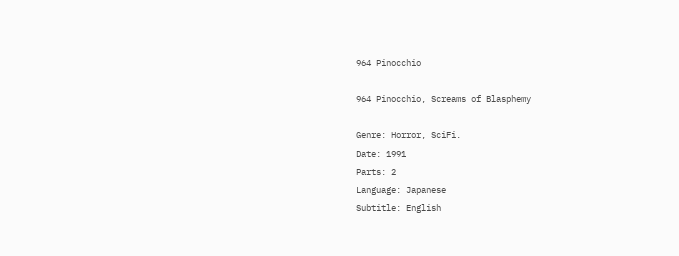964 Pinocchio

964 Pinocchio, Screams of Blasphemy

Genre: Horror, SciFi.
Date: 1991
Parts: 2
Language: Japanese
Subtitle: English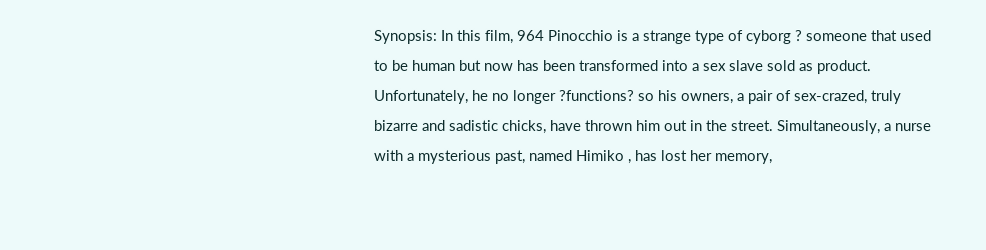Synopsis: In this film, 964 Pinocchio is a strange type of cyborg ? someone that used to be human but now has been transformed into a sex slave sold as product. Unfortunately, he no longer ?functions? so his owners, a pair of sex-crazed, truly bizarre and sadistic chicks, have thrown him out in the street. Simultaneously, a nurse with a mysterious past, named Himiko , has lost her memory,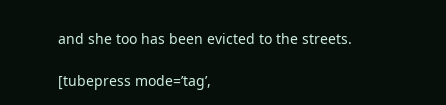and she too has been evicted to the streets.

[tubepress mode=’tag’,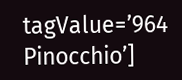tagValue=’964 Pinocchio’]